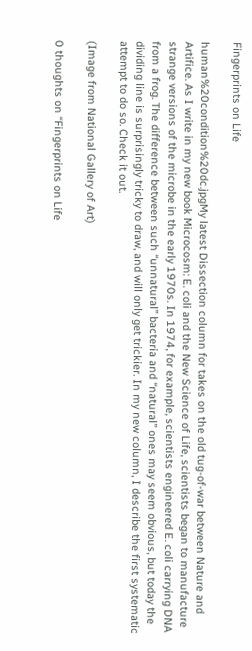Fingerprints on Life

human%20condition%20dc.jpgMy latest Dissection column for takes on the old tug-of-war between Nature and Artifice. As I write in my new book Microcosm: E. coli and the New Science of Life, scientists began to manufacture strange versions of the microbe in the early 1970s. In 1974, for example, scientists engineered E. coli carrying DNA from a frog. The difference between such “unnatural” bacteria and “natural” ones may seem obvious, but today the dividing line is surprisingly tricky to draw, and will only get trickier. In my new column, I describe the first systematic attempt to do so. Check it out.

(Image from National Gallery of Art)

0 thoughts on “Fingerprints on Life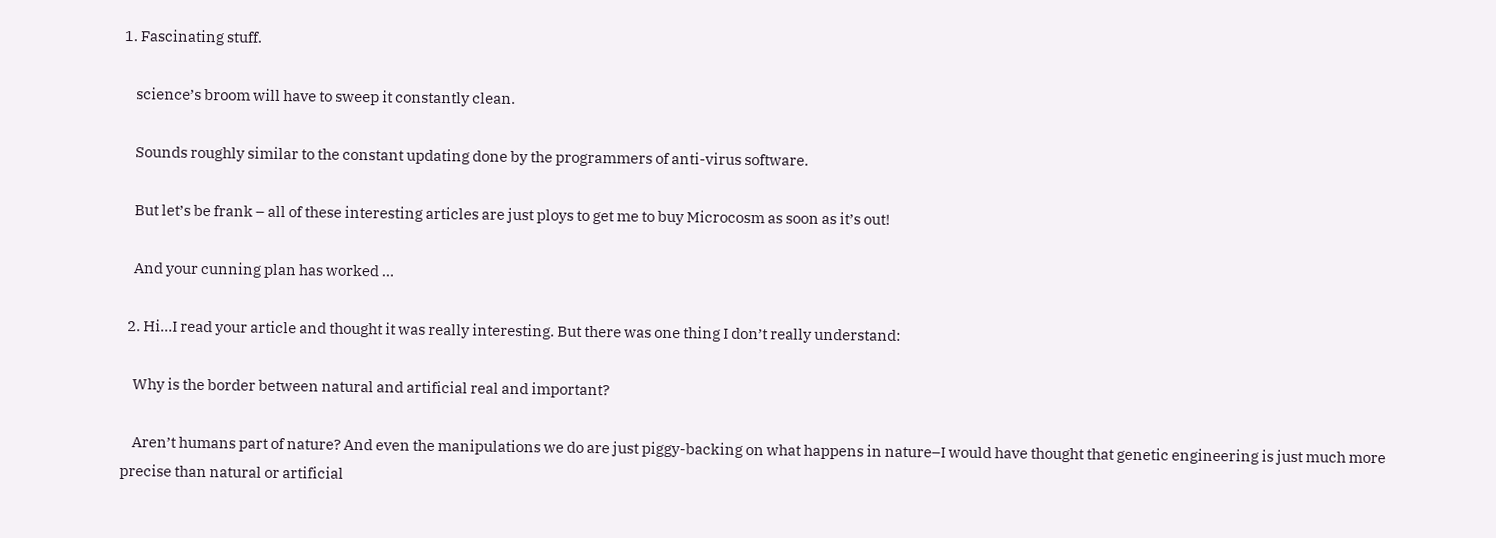1. Fascinating stuff.

    science’s broom will have to sweep it constantly clean.

    Sounds roughly similar to the constant updating done by the programmers of anti-virus software.

    But let’s be frank – all of these interesting articles are just ploys to get me to buy Microcosm as soon as it’s out!

    And your cunning plan has worked …

  2. Hi…I read your article and thought it was really interesting. But there was one thing I don’t really understand:

    Why is the border between natural and artificial real and important?

    Aren’t humans part of nature? And even the manipulations we do are just piggy-backing on what happens in nature–I would have thought that genetic engineering is just much more precise than natural or artificial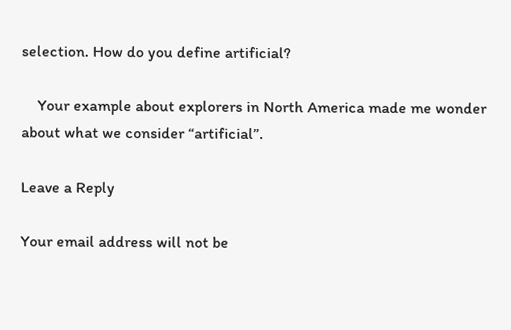selection. How do you define artificial?

    Your example about explorers in North America made me wonder about what we consider “artificial”.

Leave a Reply

Your email address will not be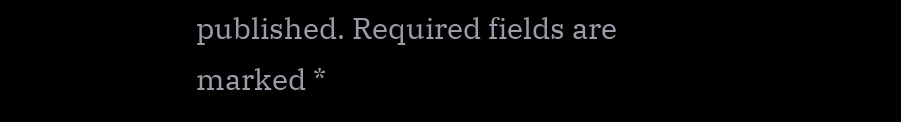published. Required fields are marked *